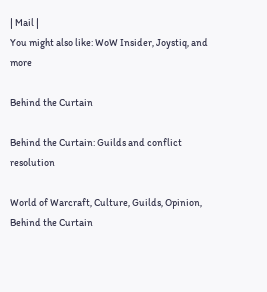| Mail |
You might also like: WoW Insider, Joystiq, and more

Behind the Curtain

Behind the Curtain: Guilds and conflict resolution

World of Warcraft, Culture, Guilds, Opinion, Behind the Curtain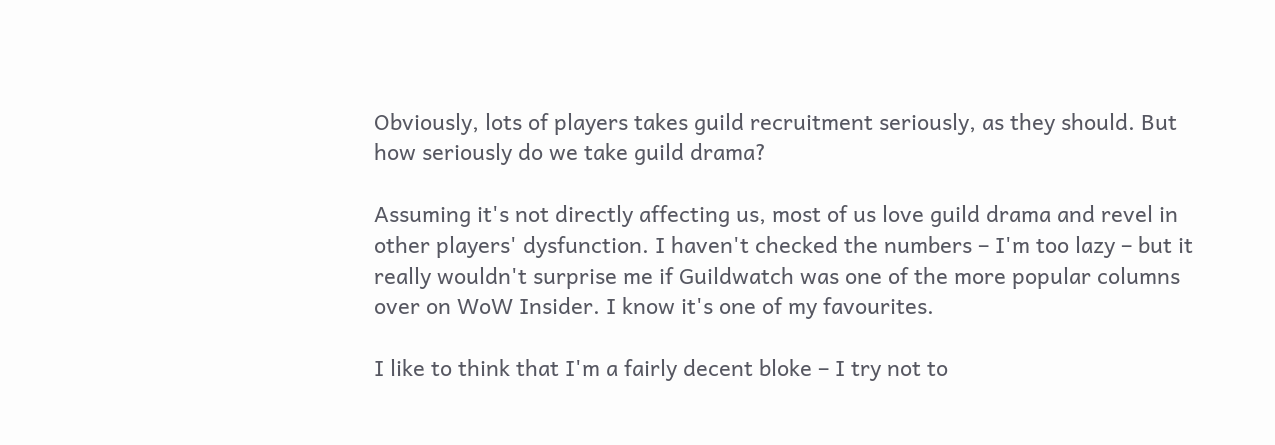Obviously, lots of players takes guild recruitment seriously, as they should. But how seriously do we take guild drama?

Assuming it's not directly affecting us, most of us love guild drama and revel in other players' dysfunction. I haven't checked the numbers – I'm too lazy – but it really wouldn't surprise me if Guildwatch was one of the more popular columns over on WoW Insider. I know it's one of my favourites.

I like to think that I'm a fairly decent bloke – I try not to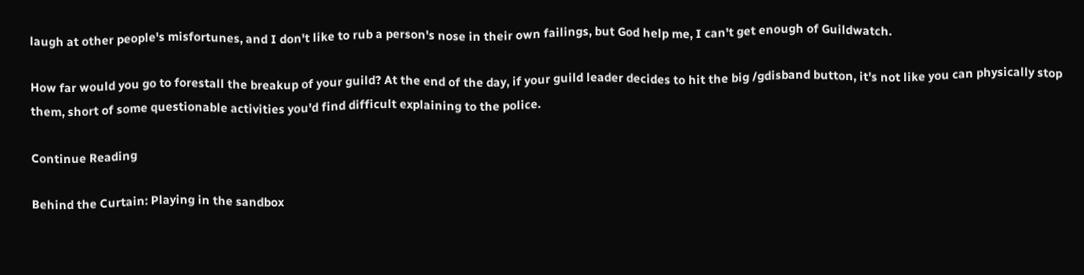laugh at other people's misfortunes, and I don't like to rub a person's nose in their own failings, but God help me, I can't get enough of Guildwatch.

How far would you go to forestall the breakup of your guild? At the end of the day, if your guild leader decides to hit the big /gdisband button, it's not like you can physically stop them, short of some questionable activities you'd find difficult explaining to the police.

Continue Reading

Behind the Curtain: Playing in the sandbox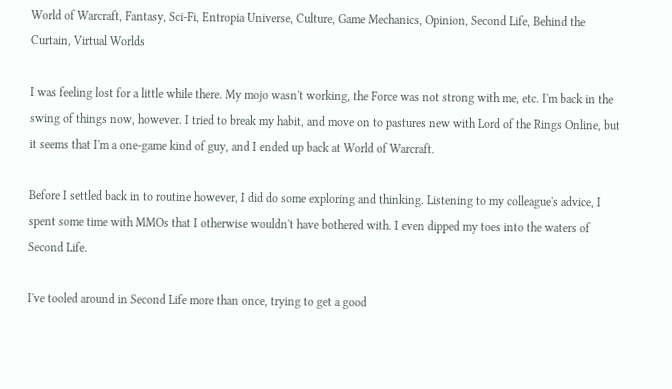World of Warcraft, Fantasy, Sci-Fi, Entropia Universe, Culture, Game Mechanics, Opinion, Second Life, Behind the Curtain, Virtual Worlds

I was feeling lost for a little while there. My mojo wasn't working, the Force was not strong with me, etc. I'm back in the swing of things now, however. I tried to break my habit, and move on to pastures new with Lord of the Rings Online, but it seems that I'm a one-game kind of guy, and I ended up back at World of Warcraft.

Before I settled back in to routine however, I did do some exploring and thinking. Listening to my colleague's advice, I spent some time with MMOs that I otherwise wouldn't have bothered with. I even dipped my toes into the waters of Second Life.

I've tooled around in Second Life more than once, trying to get a good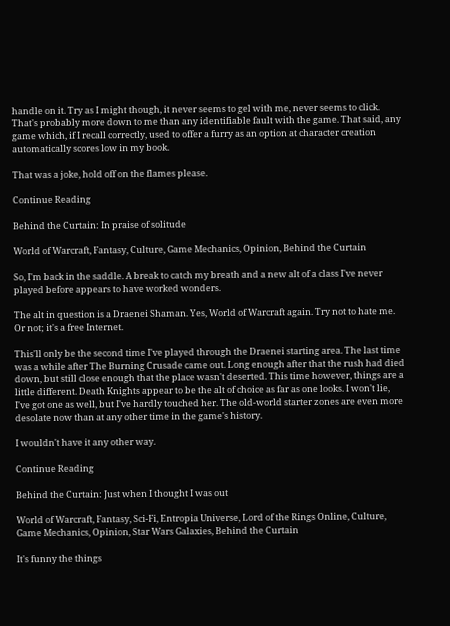handle on it. Try as I might though, it never seems to gel with me, never seems to click. That's probably more down to me than any identifiable fault with the game. That said, any game which, if I recall correctly, used to offer a furry as an option at character creation automatically scores low in my book.

That was a joke, hold off on the flames please.

Continue Reading

Behind the Curtain: In praise of solitude

World of Warcraft, Fantasy, Culture, Game Mechanics, Opinion, Behind the Curtain

So, I'm back in the saddle. A break to catch my breath and a new alt of a class I've never played before appears to have worked wonders.

The alt in question is a Draenei Shaman. Yes, World of Warcraft again. Try not to hate me. Or not; it's a free Internet.

This'll only be the second time I've played through the Draenei starting area. The last time was a while after The Burning Crusade came out. Long enough after that the rush had died down, but still close enough that the place wasn't deserted. This time however, things are a little different. Death Knights appear to be the alt of choice as far as one looks. I won't lie, I've got one as well, but I've hardly touched her. The old-world starter zones are even more desolate now than at any other time in the game's history.

I wouldn't have it any other way.

Continue Reading

Behind the Curtain: Just when I thought I was out

World of Warcraft, Fantasy, Sci-Fi, Entropia Universe, Lord of the Rings Online, Culture, Game Mechanics, Opinion, Star Wars Galaxies, Behind the Curtain

It's funny the things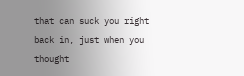that can suck you right back in, just when you thought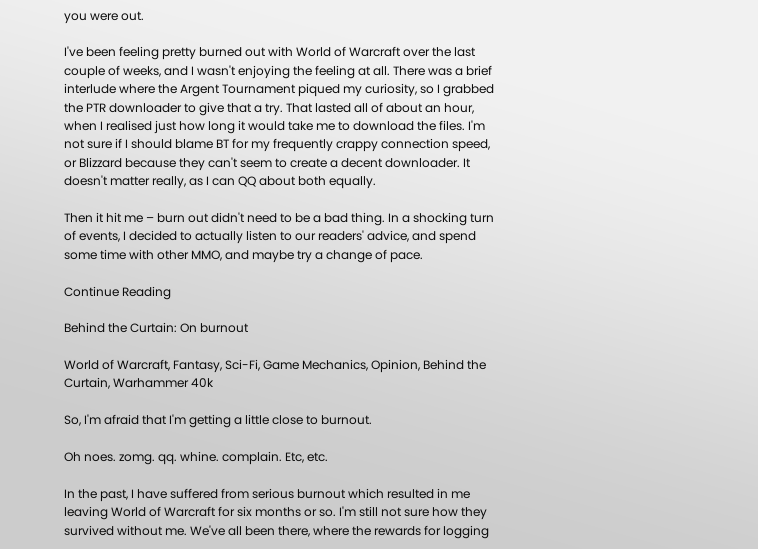you were out.

I've been feeling pretty burned out with World of Warcraft over the last couple of weeks, and I wasn't enjoying the feeling at all. There was a brief interlude where the Argent Tournament piqued my curiosity, so I grabbed the PTR downloader to give that a try. That lasted all of about an hour, when I realised just how long it would take me to download the files. I'm not sure if I should blame BT for my frequently crappy connection speed, or Blizzard because they can't seem to create a decent downloader. It doesn't matter really, as I can QQ about both equally.

Then it hit me – burn out didn't need to be a bad thing. In a shocking turn of events, I decided to actually listen to our readers' advice, and spend some time with other MMO, and maybe try a change of pace.

Continue Reading

Behind the Curtain: On burnout

World of Warcraft, Fantasy, Sci-Fi, Game Mechanics, Opinion, Behind the Curtain, Warhammer 40k

So, I'm afraid that I'm getting a little close to burnout.

Oh noes. zomg. qq. whine. complain. Etc, etc.

In the past, I have suffered from serious burnout which resulted in me leaving World of Warcraft for six months or so. I'm still not sure how they survived without me. We've all been there, where the rewards for logging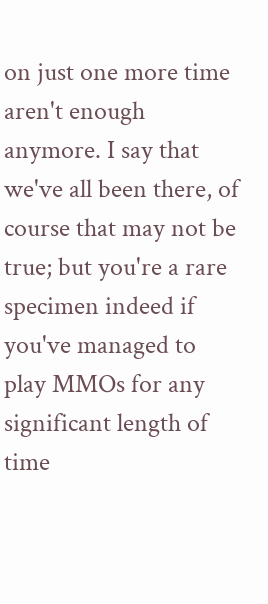on just one more time aren't enough anymore. I say that we've all been there, of course that may not be true; but you're a rare specimen indeed if you've managed to play MMOs for any significant length of time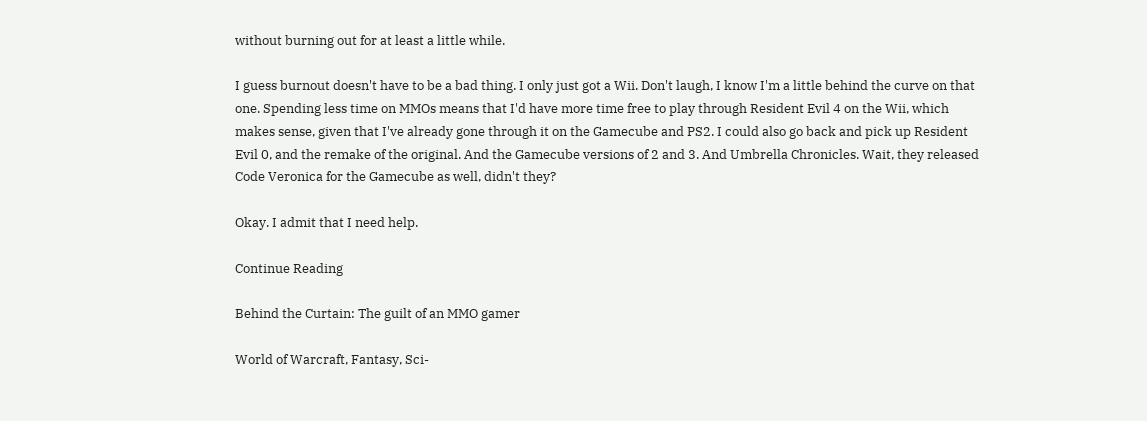without burning out for at least a little while.

I guess burnout doesn't have to be a bad thing. I only just got a Wii. Don't laugh, I know I'm a little behind the curve on that one. Spending less time on MMOs means that I'd have more time free to play through Resident Evil 4 on the Wii, which makes sense, given that I've already gone through it on the Gamecube and PS2. I could also go back and pick up Resident Evil 0, and the remake of the original. And the Gamecube versions of 2 and 3. And Umbrella Chronicles. Wait, they released Code Veronica for the Gamecube as well, didn't they?

Okay. I admit that I need help.

Continue Reading

Behind the Curtain: The guilt of an MMO gamer

World of Warcraft, Fantasy, Sci-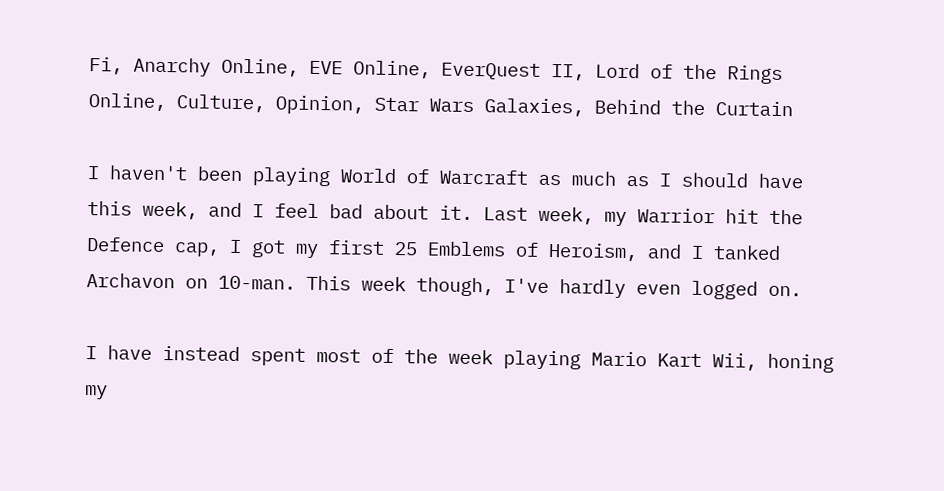Fi, Anarchy Online, EVE Online, EverQuest II, Lord of the Rings Online, Culture, Opinion, Star Wars Galaxies, Behind the Curtain

I haven't been playing World of Warcraft as much as I should have this week, and I feel bad about it. Last week, my Warrior hit the Defence cap, I got my first 25 Emblems of Heroism, and I tanked Archavon on 10-man. This week though, I've hardly even logged on.

I have instead spent most of the week playing Mario Kart Wii, honing my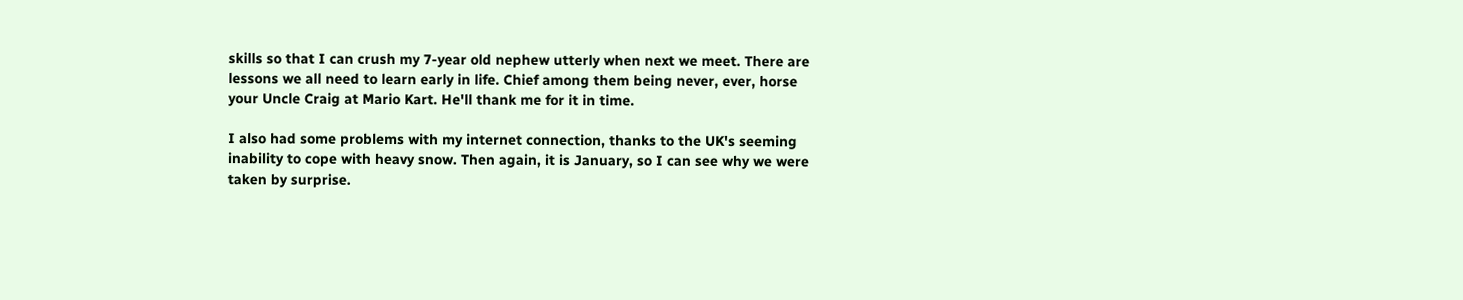skills so that I can crush my 7-year old nephew utterly when next we meet. There are lessons we all need to learn early in life. Chief among them being never, ever, horse your Uncle Craig at Mario Kart. He'll thank me for it in time.

I also had some problems with my internet connection, thanks to the UK's seeming inability to cope with heavy snow. Then again, it is January, so I can see why we were taken by surprise.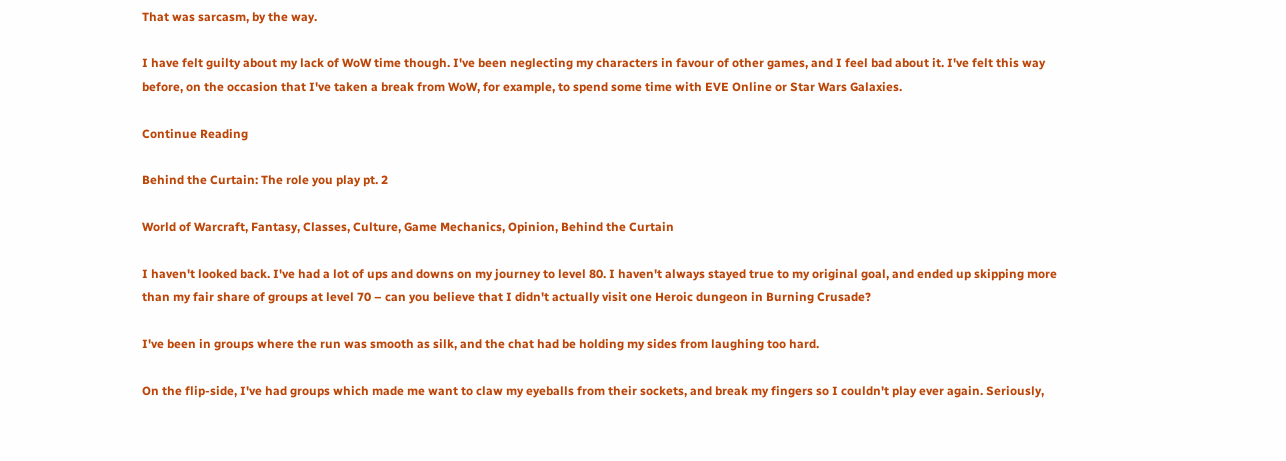That was sarcasm, by the way.

I have felt guilty about my lack of WoW time though. I've been neglecting my characters in favour of other games, and I feel bad about it. I've felt this way before, on the occasion that I've taken a break from WoW, for example, to spend some time with EVE Online or Star Wars Galaxies.

Continue Reading

Behind the Curtain: The role you play pt. 2

World of Warcraft, Fantasy, Classes, Culture, Game Mechanics, Opinion, Behind the Curtain

I haven't looked back. I've had a lot of ups and downs on my journey to level 80. I haven't always stayed true to my original goal, and ended up skipping more than my fair share of groups at level 70 – can you believe that I didn't actually visit one Heroic dungeon in Burning Crusade?

I've been in groups where the run was smooth as silk, and the chat had be holding my sides from laughing too hard.

On the flip-side, I've had groups which made me want to claw my eyeballs from their sockets, and break my fingers so I couldn't play ever again. Seriously,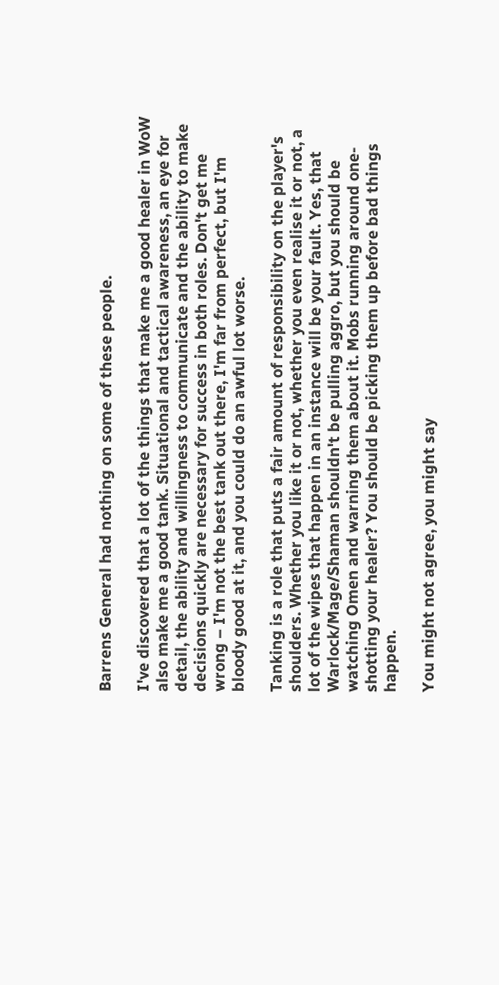Barrens General had nothing on some of these people.

I've discovered that a lot of the things that make me a good healer in WoW also make me a good tank. Situational and tactical awareness, an eye for detail, the ability and willingness to communicate and the ability to make decisions quickly are necessary for success in both roles. Don't get me wrong – I'm not the best tank out there, I'm far from perfect, but I'm bloody good at it, and you could do an awful lot worse.

Tanking is a role that puts a fair amount of responsibility on the player's shoulders. Whether you like it or not, whether you even realise it or not, a lot of the wipes that happen in an instance will be your fault. Yes, that Warlock/Mage/Shaman shouldn't be pulling aggro, but you should be watching Omen and warning them about it. Mobs running around one-shotting your healer? You should be picking them up before bad things happen.

You might not agree, you might say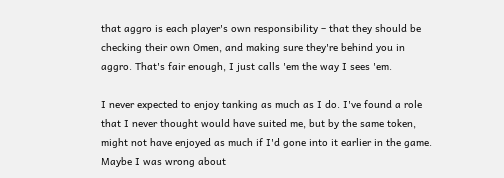that aggro is each player's own responsibility – that they should be checking their own Omen, and making sure they're behind you in aggro. That's fair enough, I just calls 'em the way I sees 'em.

I never expected to enjoy tanking as much as I do. I've found a role that I never thought would have suited me, but by the same token, might not have enjoyed as much if I'd gone into it earlier in the game. Maybe I was wrong about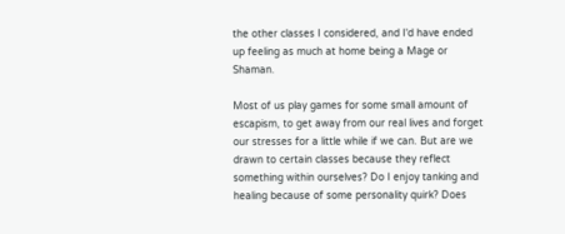the other classes I considered, and I'd have ended up feeling as much at home being a Mage or Shaman.

Most of us play games for some small amount of escapism, to get away from our real lives and forget our stresses for a little while if we can. But are we drawn to certain classes because they reflect something within ourselves? Do I enjoy tanking and healing because of some personality quirk? Does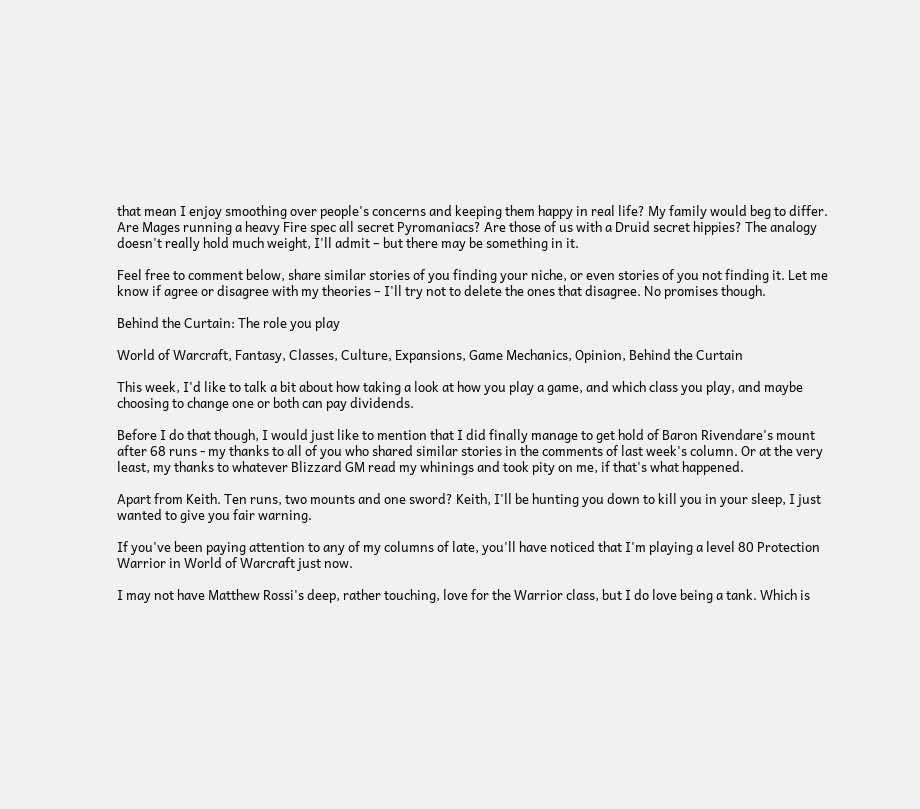that mean I enjoy smoothing over people's concerns and keeping them happy in real life? My family would beg to differ. Are Mages running a heavy Fire spec all secret Pyromaniacs? Are those of us with a Druid secret hippies? The analogy doesn't really hold much weight, I'll admit – but there may be something in it.

Feel free to comment below, share similar stories of you finding your niche, or even stories of you not finding it. Let me know if agree or disagree with my theories – I'll try not to delete the ones that disagree. No promises though.

Behind the Curtain: The role you play

World of Warcraft, Fantasy, Classes, Culture, Expansions, Game Mechanics, Opinion, Behind the Curtain

This week, I'd like to talk a bit about how taking a look at how you play a game, and which class you play, and maybe choosing to change one or both can pay dividends.

Before I do that though, I would just like to mention that I did finally manage to get hold of Baron Rivendare's mount after 68 runs - my thanks to all of you who shared similar stories in the comments of last week's column. Or at the very least, my thanks to whatever Blizzard GM read my whinings and took pity on me, if that's what happened.

Apart from Keith. Ten runs, two mounts and one sword? Keith, I'll be hunting you down to kill you in your sleep, I just wanted to give you fair warning.

If you've been paying attention to any of my columns of late, you'll have noticed that I'm playing a level 80 Protection Warrior in World of Warcraft just now.

I may not have Matthew Rossi's deep, rather touching, love for the Warrior class, but I do love being a tank. Which is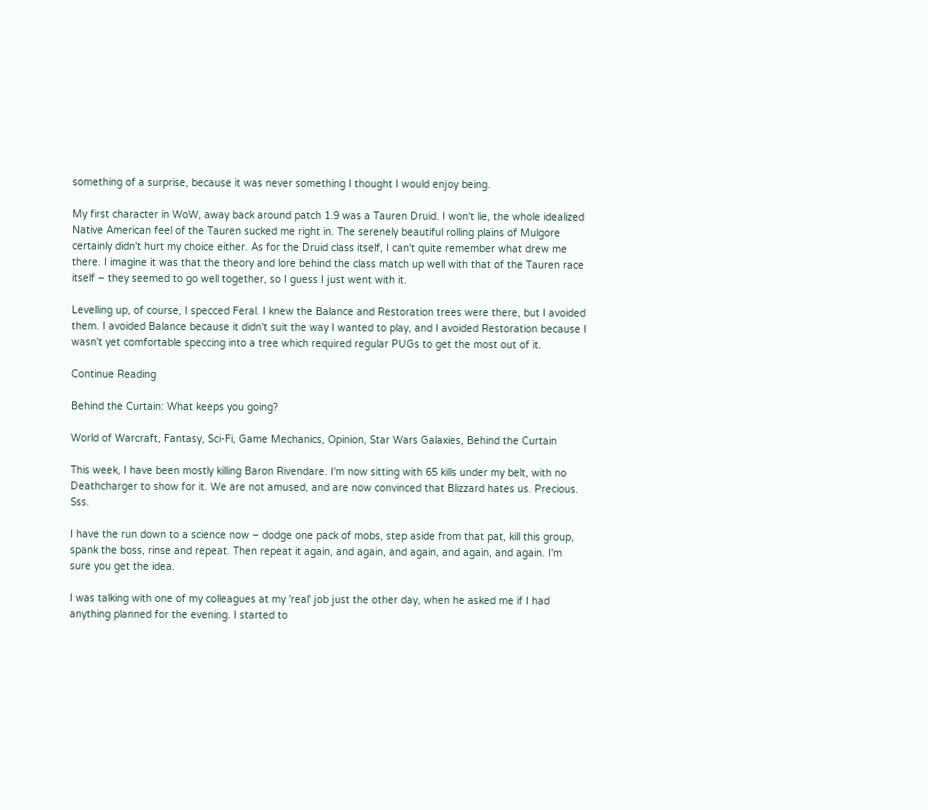something of a surprise, because it was never something I thought I would enjoy being.

My first character in WoW, away back around patch 1.9 was a Tauren Druid. I won't lie, the whole idealized Native American feel of the Tauren sucked me right in. The serenely beautiful rolling plains of Mulgore certainly didn't hurt my choice either. As for the Druid class itself, I can't quite remember what drew me there. I imagine it was that the theory and lore behind the class match up well with that of the Tauren race itself – they seemed to go well together, so I guess I just went with it.

Levelling up, of course, I specced Feral. I knew the Balance and Restoration trees were there, but I avoided them. I avoided Balance because it didn't suit the way I wanted to play, and I avoided Restoration because I wasn't yet comfortable speccing into a tree which required regular PUGs to get the most out of it.

Continue Reading

Behind the Curtain: What keeps you going?

World of Warcraft, Fantasy, Sci-Fi, Game Mechanics, Opinion, Star Wars Galaxies, Behind the Curtain

This week, I have been mostly killing Baron Rivendare. I'm now sitting with 65 kills under my belt, with no Deathcharger to show for it. We are not amused, and are now convinced that Blizzard hates us. Precious. Sss.

I have the run down to a science now – dodge one pack of mobs, step aside from that pat, kill this group, spank the boss, rinse and repeat. Then repeat it again, and again, and again, and again, and again. I'm sure you get the idea.

I was talking with one of my colleagues at my 'real' job just the other day, when he asked me if I had anything planned for the evening. I started to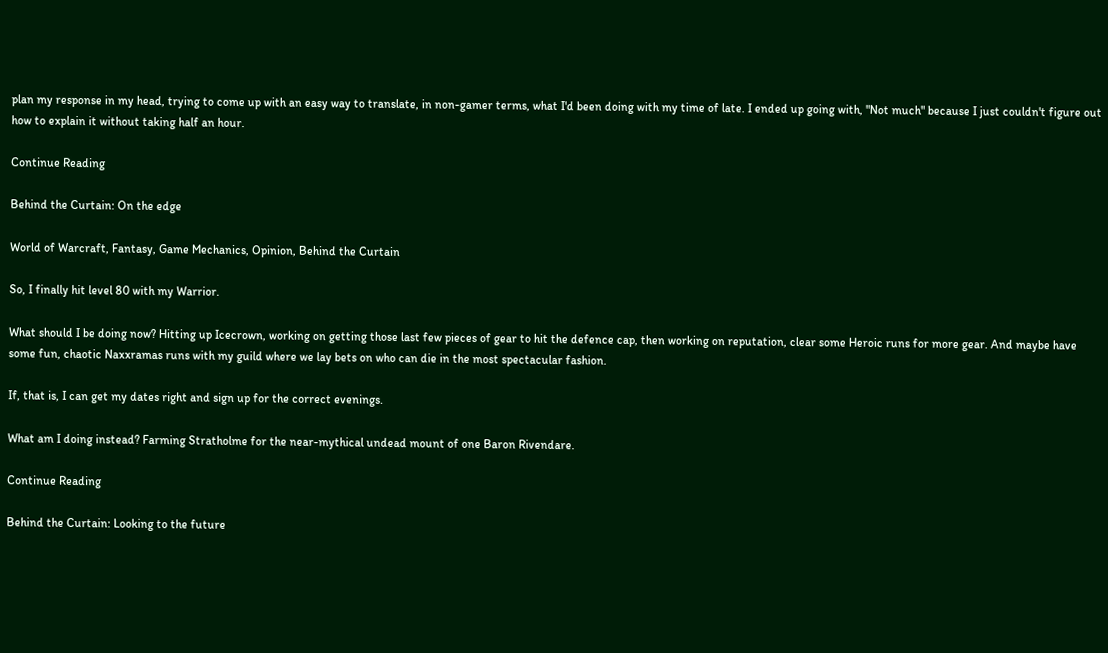plan my response in my head, trying to come up with an easy way to translate, in non-gamer terms, what I'd been doing with my time of late. I ended up going with, "Not much" because I just couldn't figure out how to explain it without taking half an hour.

Continue Reading

Behind the Curtain: On the edge

World of Warcraft, Fantasy, Game Mechanics, Opinion, Behind the Curtain

So, I finally hit level 80 with my Warrior.

What should I be doing now? Hitting up Icecrown, working on getting those last few pieces of gear to hit the defence cap, then working on reputation, clear some Heroic runs for more gear. And maybe have some fun, chaotic Naxxramas runs with my guild where we lay bets on who can die in the most spectacular fashion.

If, that is, I can get my dates right and sign up for the correct evenings.

What am I doing instead? Farming Stratholme for the near-mythical undead mount of one Baron Rivendare.

Continue Reading

Behind the Curtain: Looking to the future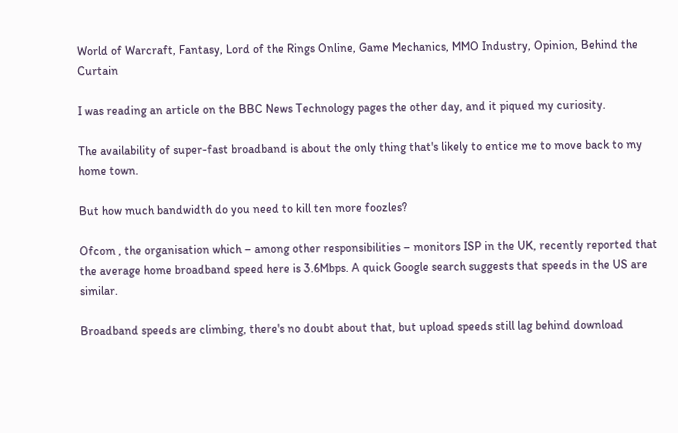World of Warcraft, Fantasy, Lord of the Rings Online, Game Mechanics, MMO Industry, Opinion, Behind the Curtain

I was reading an article on the BBC News Technology pages the other day, and it piqued my curiosity.

The availability of super-fast broadband is about the only thing that's likely to entice me to move back to my home town.

But how much bandwidth do you need to kill ten more foozles?

Ofcom , the organisation which – among other responsibilities – monitors ISP in the UK, recently reported that the average home broadband speed here is 3.6Mbps. A quick Google search suggests that speeds in the US are similar.

Broadband speeds are climbing, there's no doubt about that, but upload speeds still lag behind download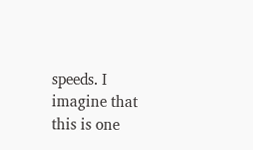speeds. I imagine that this is one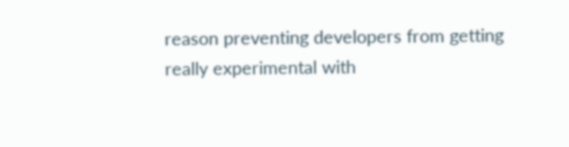reason preventing developers from getting really experimental with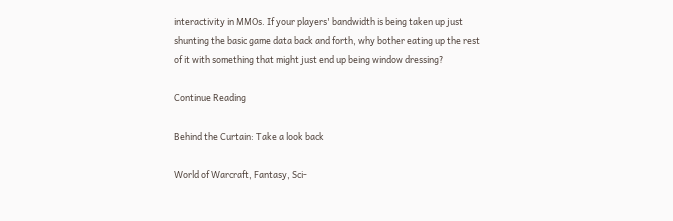interactivity in MMOs. If your players' bandwidth is being taken up just shunting the basic game data back and forth, why bother eating up the rest of it with something that might just end up being window dressing?

Continue Reading

Behind the Curtain: Take a look back

World of Warcraft, Fantasy, Sci-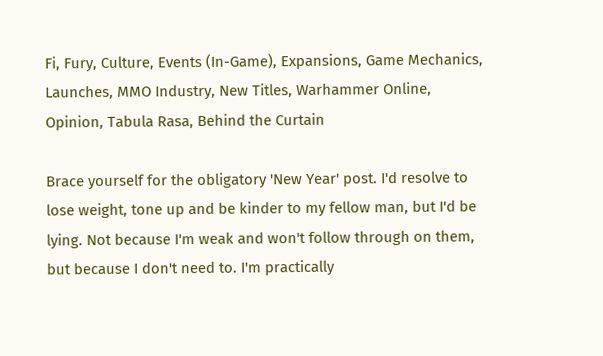Fi, Fury, Culture, Events (In-Game), Expansions, Game Mechanics, Launches, MMO Industry, New Titles, Warhammer Online, Opinion, Tabula Rasa, Behind the Curtain

Brace yourself for the obligatory 'New Year' post. I'd resolve to lose weight, tone up and be kinder to my fellow man, but I'd be lying. Not because I'm weak and won't follow through on them, but because I don't need to. I'm practically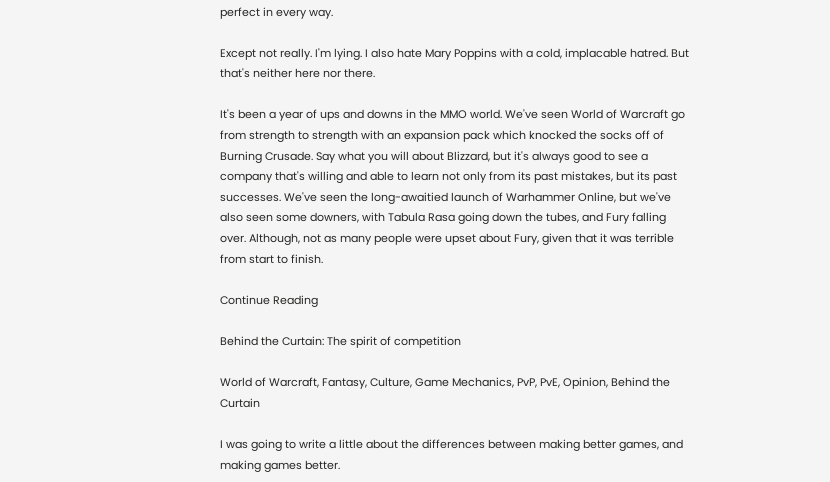perfect in every way.

Except not really. I'm lying. I also hate Mary Poppins with a cold, implacable hatred. But that's neither here nor there.

It's been a year of ups and downs in the MMO world. We've seen World of Warcraft go from strength to strength with an expansion pack which knocked the socks off of Burning Crusade. Say what you will about Blizzard, but it's always good to see a company that's willing and able to learn not only from its past mistakes, but its past successes. We've seen the long-awaitied launch of Warhammer Online, but we've also seen some downers, with Tabula Rasa going down the tubes, and Fury falling over. Although, not as many people were upset about Fury, given that it was terrible from start to finish.

Continue Reading

Behind the Curtain: The spirit of competition

World of Warcraft, Fantasy, Culture, Game Mechanics, PvP, PvE, Opinion, Behind the Curtain

I was going to write a little about the differences between making better games, and making games better.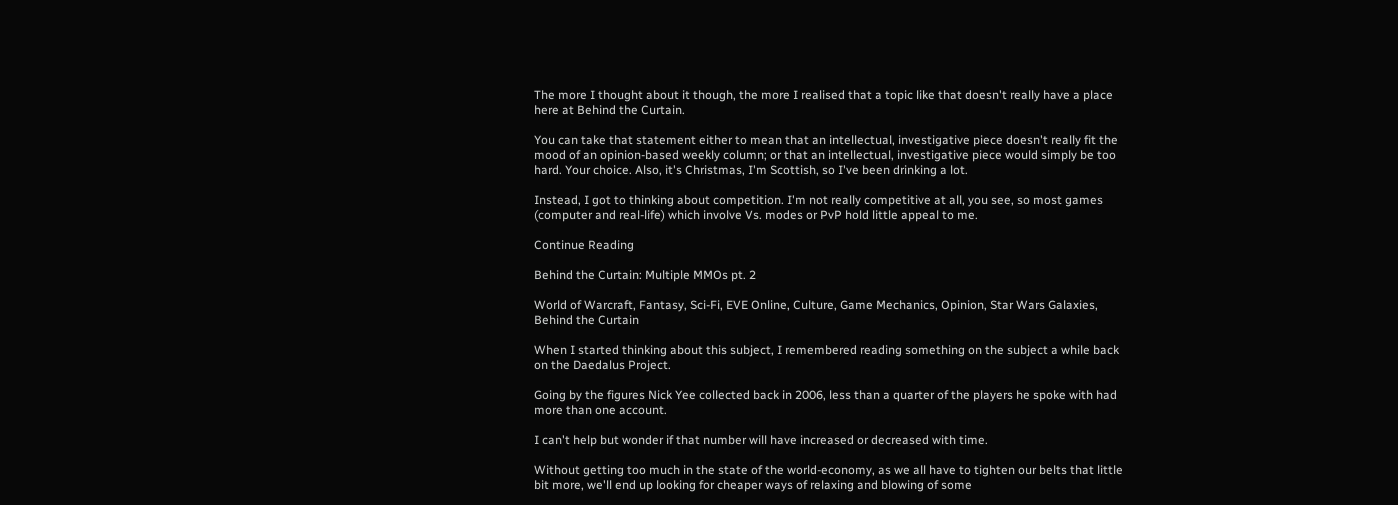The more I thought about it though, the more I realised that a topic like that doesn't really have a place here at Behind the Curtain.

You can take that statement either to mean that an intellectual, investigative piece doesn't really fit the mood of an opinion-based weekly column; or that an intellectual, investigative piece would simply be too hard. Your choice. Also, it's Christmas, I'm Scottish, so I've been drinking a lot.

Instead, I got to thinking about competition. I'm not really competitive at all, you see, so most games (computer and real-life) which involve Vs. modes or PvP hold little appeal to me.

Continue Reading

Behind the Curtain: Multiple MMOs pt. 2

World of Warcraft, Fantasy, Sci-Fi, EVE Online, Culture, Game Mechanics, Opinion, Star Wars Galaxies, Behind the Curtain

When I started thinking about this subject, I remembered reading something on the subject a while back on the Daedalus Project.

Going by the figures Nick Yee collected back in 2006, less than a quarter of the players he spoke with had more than one account.

I can't help but wonder if that number will have increased or decreased with time.

Without getting too much in the state of the world-economy, as we all have to tighten our belts that little bit more, we'll end up looking for cheaper ways of relaxing and blowing of some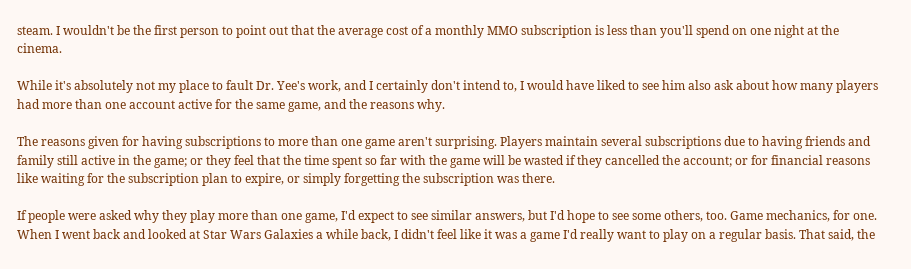steam. I wouldn't be the first person to point out that the average cost of a monthly MMO subscription is less than you'll spend on one night at the cinema.

While it's absolutely not my place to fault Dr. Yee's work, and I certainly don't intend to, I would have liked to see him also ask about how many players had more than one account active for the same game, and the reasons why.

The reasons given for having subscriptions to more than one game aren't surprising. Players maintain several subscriptions due to having friends and family still active in the game; or they feel that the time spent so far with the game will be wasted if they cancelled the account; or for financial reasons like waiting for the subscription plan to expire, or simply forgetting the subscription was there.

If people were asked why they play more than one game, I'd expect to see similar answers, but I'd hope to see some others, too. Game mechanics, for one. When I went back and looked at Star Wars Galaxies a while back, I didn't feel like it was a game I'd really want to play on a regular basis. That said, the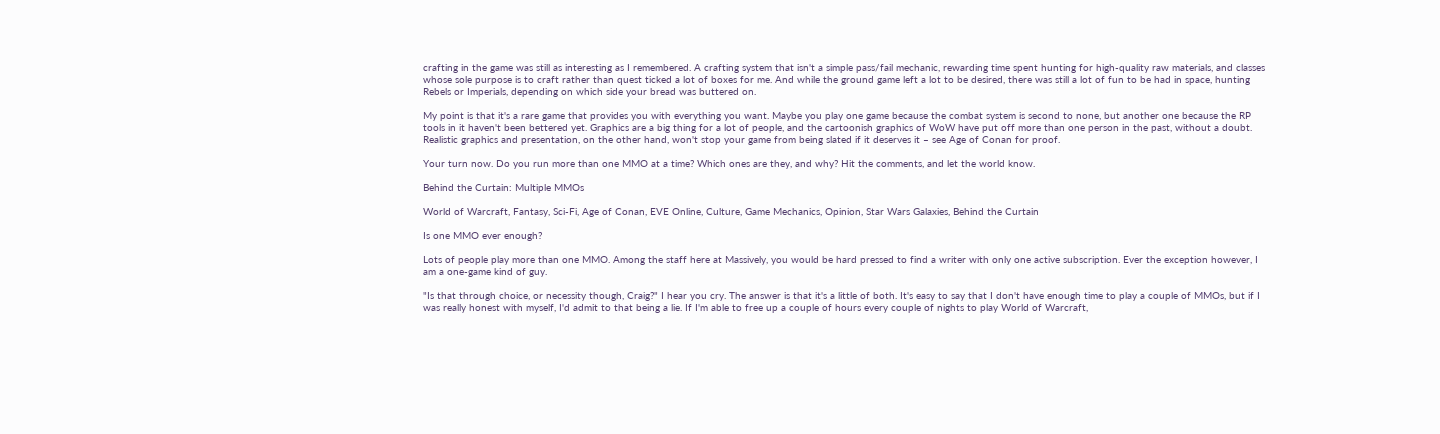crafting in the game was still as interesting as I remembered. A crafting system that isn't a simple pass/fail mechanic, rewarding time spent hunting for high-quality raw materials, and classes whose sole purpose is to craft rather than quest ticked a lot of boxes for me. And while the ground game left a lot to be desired, there was still a lot of fun to be had in space, hunting Rebels or Imperials, depending on which side your bread was buttered on.

My point is that it's a rare game that provides you with everything you want. Maybe you play one game because the combat system is second to none, but another one because the RP tools in it haven't been bettered yet. Graphics are a big thing for a lot of people, and the cartoonish graphics of WoW have put off more than one person in the past, without a doubt. Realistic graphics and presentation, on the other hand, won't stop your game from being slated if it deserves it – see Age of Conan for proof.

Your turn now. Do you run more than one MMO at a time? Which ones are they, and why? Hit the comments, and let the world know.

Behind the Curtain: Multiple MMOs

World of Warcraft, Fantasy, Sci-Fi, Age of Conan, EVE Online, Culture, Game Mechanics, Opinion, Star Wars Galaxies, Behind the Curtain

Is one MMO ever enough?

Lots of people play more than one MMO. Among the staff here at Massively, you would be hard pressed to find a writer with only one active subscription. Ever the exception however, I am a one-game kind of guy.

"Is that through choice, or necessity though, Craig?" I hear you cry. The answer is that it's a little of both. It's easy to say that I don't have enough time to play a couple of MMOs, but if I was really honest with myself, I'd admit to that being a lie. If I'm able to free up a couple of hours every couple of nights to play World of Warcraft,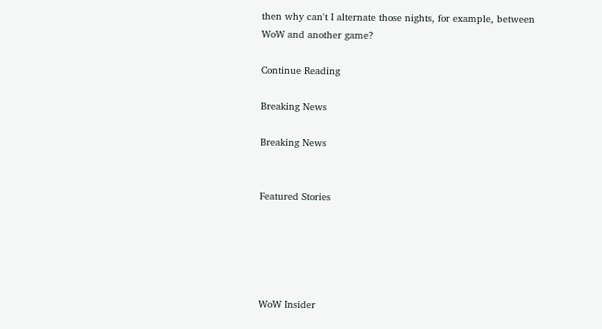then why can't I alternate those nights, for example, between WoW and another game?

Continue Reading

Breaking News

Breaking News


Featured Stories





WoW Insider